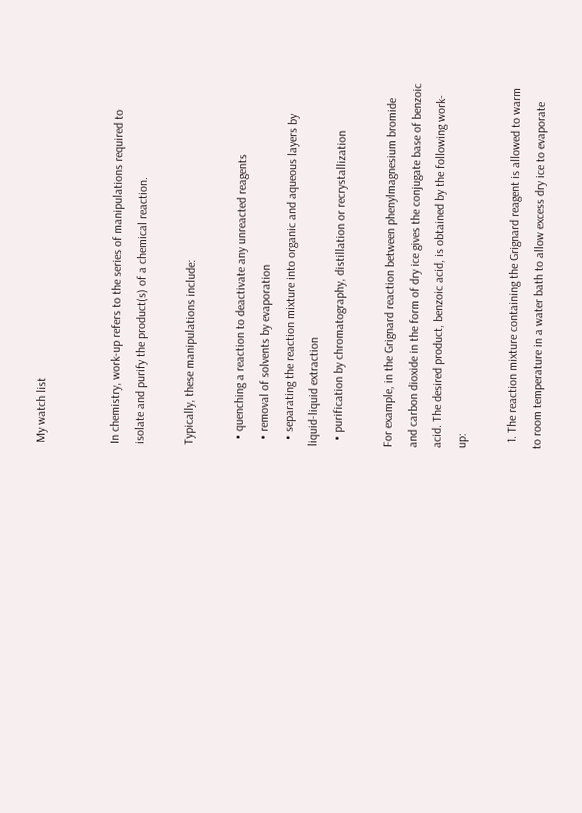My watch list


In chemistry, work-up refers to the series of manipulations required to isolate and purify the product(s) of a chemical reaction.

Typically, these manipulations include:

  • quenching a reaction to deactivate any unreacted reagents
  • removal of solvents by evaporation
  • separating the reaction mixture into organic and aqueous layers by liquid-liquid extraction
  • purification by chromatography, distillation or recrystallization

For example, in the Grignard reaction between phenylmagnesium bromide and carbon dioxide in the form of dry ice gives the conjugate base of benzoic acid. The desired product, benzoic acid, is obtained by the following work-up:

  1. The reaction mixture containing the Grignard reagent is allowed to warm to room temperature in a water bath to allow excess dry ice to evaporate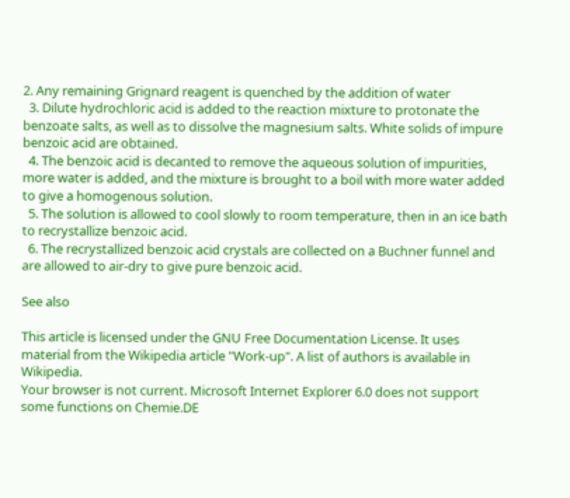2. Any remaining Grignard reagent is quenched by the addition of water
  3. Dilute hydrochloric acid is added to the reaction mixture to protonate the benzoate salts, as well as to dissolve the magnesium salts. White solids of impure benzoic acid are obtained.
  4. The benzoic acid is decanted to remove the aqueous solution of impurities, more water is added, and the mixture is brought to a boil with more water added to give a homogenous solution.
  5. The solution is allowed to cool slowly to room temperature, then in an ice bath to recrystallize benzoic acid.
  6. The recrystallized benzoic acid crystals are collected on a Buchner funnel and are allowed to air-dry to give pure benzoic acid.

See also

This article is licensed under the GNU Free Documentation License. It uses material from the Wikipedia article "Work-up". A list of authors is available in Wikipedia.
Your browser is not current. Microsoft Internet Explorer 6.0 does not support some functions on Chemie.DE